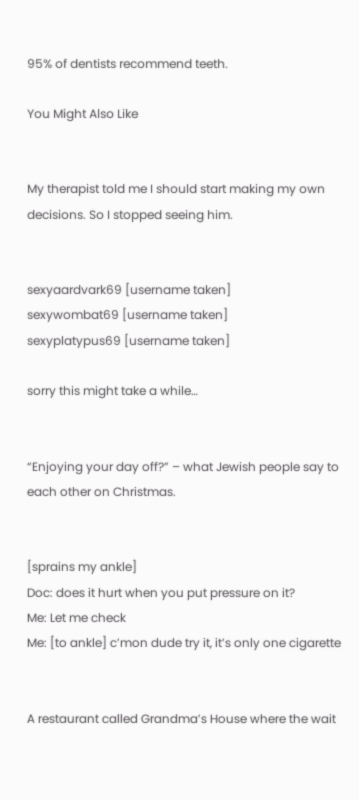95% of dentists recommend teeth.

You Might Also Like


My therapist told me I should start making my own decisions. So I stopped seeing him.


sexyaardvark69 [username taken]
sexywombat69 [username taken]
sexyplatypus69 [username taken]

sorry this might take a while…


“Enjoying your day off?” – what Jewish people say to each other on Christmas.


[sprains my ankle]
Doc: does it hurt when you put pressure on it?
Me: Let me check
Me: [to ankle] c’mon dude try it, it’s only one cigarette


A restaurant called Grandma’s House where the wait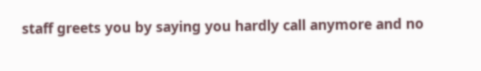staff greets you by saying you hardly call anymore and no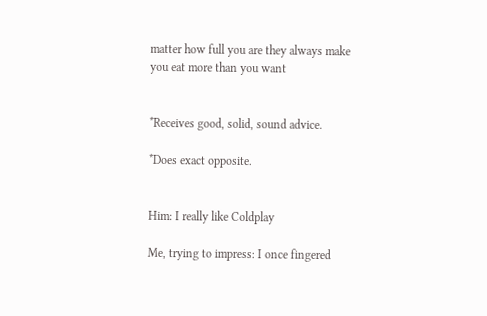matter how full you are they always make you eat more than you want


*Receives good, solid, sound advice.

*Does exact opposite.


Him: I really like Coldplay

Me, trying to impress: I once fingered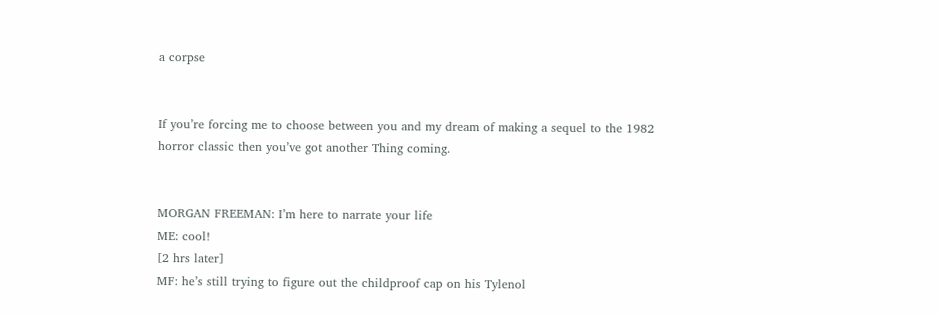a corpse


If you’re forcing me to choose between you and my dream of making a sequel to the 1982 horror classic then you’ve got another Thing coming.


MORGAN FREEMAN: I’m here to narrate your life
ME: cool!
[2 hrs later]
MF: he’s still trying to figure out the childproof cap on his Tylenol